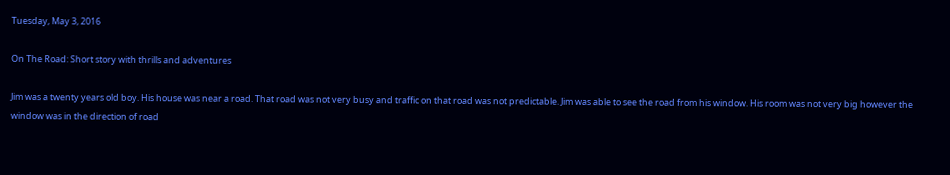Tuesday, May 3, 2016

On The Road: Short story with thrills and adventures

Jim was a twenty years old boy. His house was near a road. That road was not very busy and traffic on that road was not predictable. Jim was able to see the road from his window. His room was not very big however the window was in the direction of road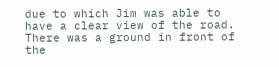due to which Jim was able to have a clear view of the road. There was a ground in front of the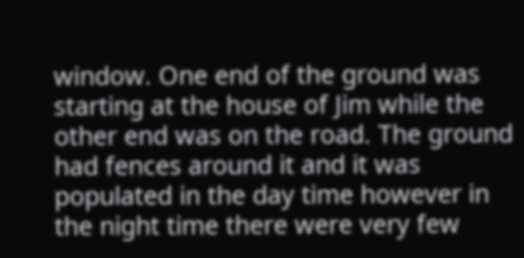window. One end of the ground was starting at the house of Jim while the other end was on the road. The ground had fences around it and it was populated in the day time however in the night time there were very few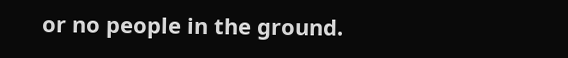or no people in the ground.